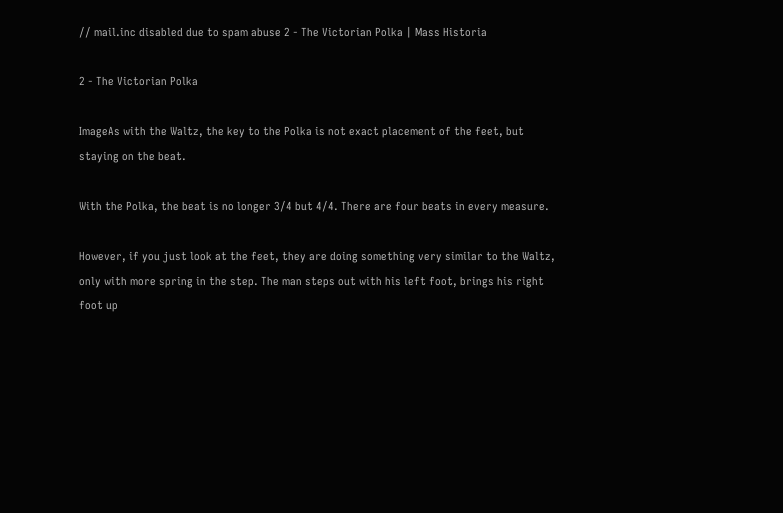// mail.inc disabled due to spam abuse 2 - The Victorian Polka | Mass Historia

2 - The Victorian Polka

ImageAs with the Waltz, the key to the Polka is not exact placement of the feet, but staying on the beat.

With the Polka, the beat is no longer 3/4 but 4/4. There are four beats in every measure.

However, if you just look at the feet, they are doing something very similar to the Waltz, only with more spring in the step. The man steps out with his left foot, brings his right foot up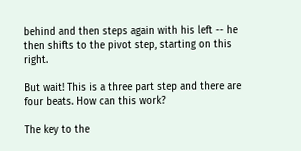behind and then steps again with his left -- he then shifts to the pivot step, starting on this right.

But wait! This is a three part step and there are four beats. How can this work?

The key to the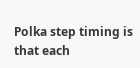Polka step timing is that each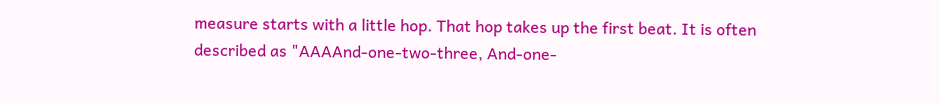measure starts with a little hop. That hop takes up the first beat. It is often described as "AAAAnd-one-two-three, And-one-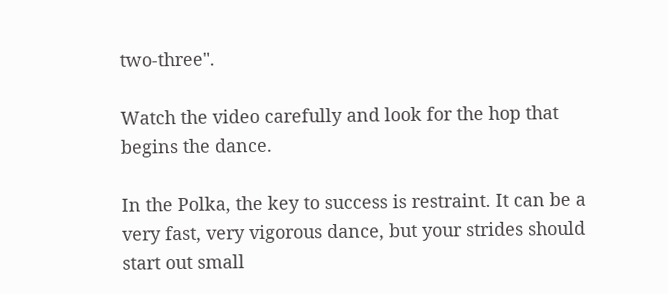two-three".

Watch the video carefully and look for the hop that begins the dance.

In the Polka, the key to success is restraint. It can be a very fast, very vigorous dance, but your strides should start out small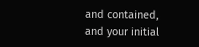and contained, and your initial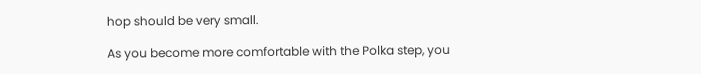hop should be very small.

As you become more comfortable with the Polka step, you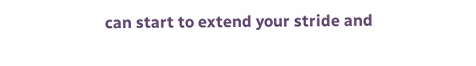can start to extend your stride and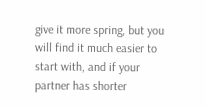give it more spring, but you will find it much easier to start with, and if your partner has shorter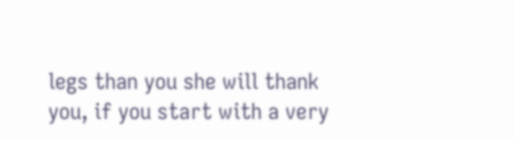legs than you she will thank you, if you start with a very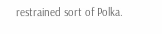restrained sort of Polka.